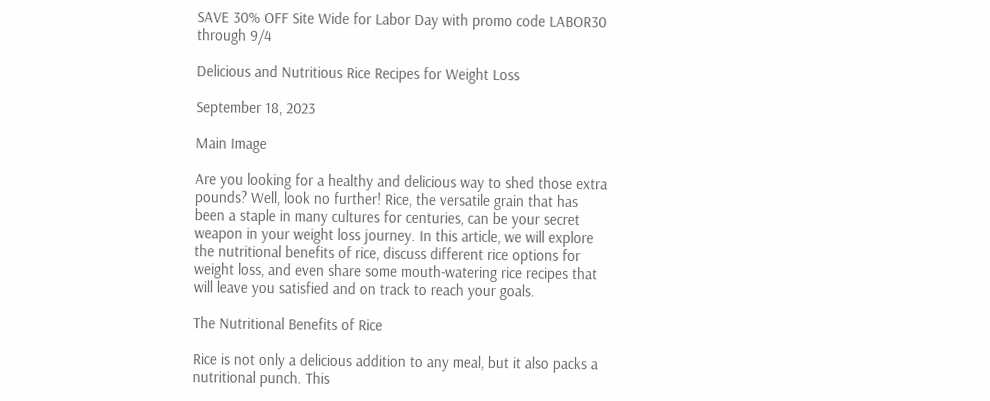SAVE 30% OFF Site Wide for Labor Day with promo code LABOR30 through 9/4

Delicious and Nutritious Rice Recipes for Weight Loss

September 18, 2023

Main Image

Are you looking for a healthy and delicious way to shed those extra pounds? Well, look no further! Rice, the versatile grain that has been a staple in many cultures for centuries, can be your secret weapon in your weight loss journey. In this article, we will explore the nutritional benefits of rice, discuss different rice options for weight loss, and even share some mouth-watering rice recipes that will leave you satisfied and on track to reach your goals.

The Nutritional Benefits of Rice

Rice is not only a delicious addition to any meal, but it also packs a nutritional punch. This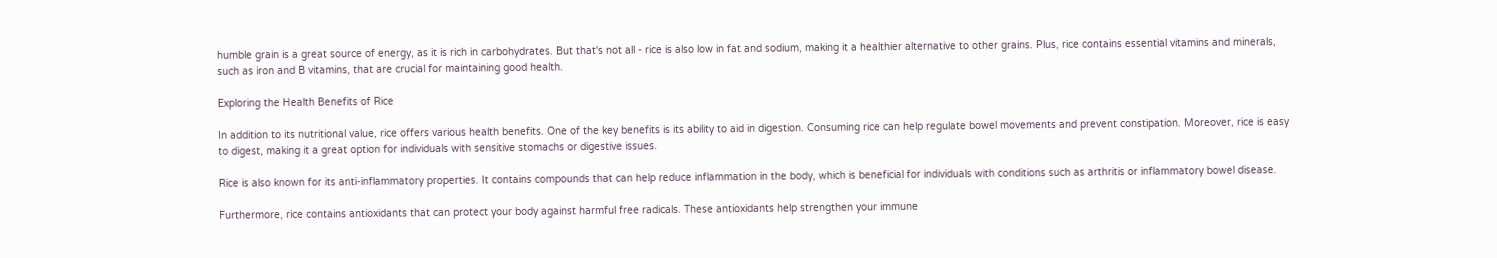humble grain is a great source of energy, as it is rich in carbohydrates. But that's not all - rice is also low in fat and sodium, making it a healthier alternative to other grains. Plus, rice contains essential vitamins and minerals, such as iron and B vitamins, that are crucial for maintaining good health.

Exploring the Health Benefits of Rice

In addition to its nutritional value, rice offers various health benefits. One of the key benefits is its ability to aid in digestion. Consuming rice can help regulate bowel movements and prevent constipation. Moreover, rice is easy to digest, making it a great option for individuals with sensitive stomachs or digestive issues.

Rice is also known for its anti-inflammatory properties. It contains compounds that can help reduce inflammation in the body, which is beneficial for individuals with conditions such as arthritis or inflammatory bowel disease.

Furthermore, rice contains antioxidants that can protect your body against harmful free radicals. These antioxidants help strengthen your immune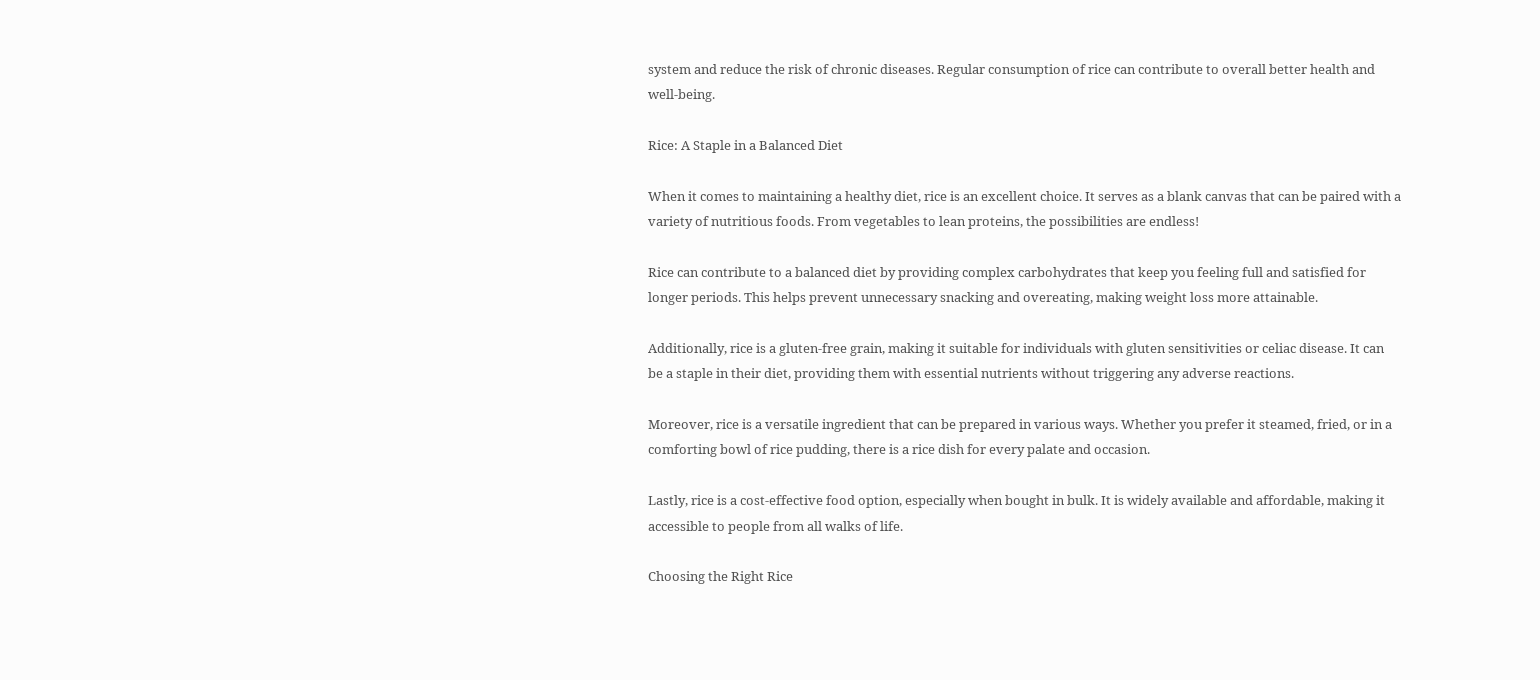system and reduce the risk of chronic diseases. Regular consumption of rice can contribute to overall better health and well-being.

Rice: A Staple in a Balanced Diet

When it comes to maintaining a healthy diet, rice is an excellent choice. It serves as a blank canvas that can be paired with a variety of nutritious foods. From vegetables to lean proteins, the possibilities are endless!

Rice can contribute to a balanced diet by providing complex carbohydrates that keep you feeling full and satisfied for longer periods. This helps prevent unnecessary snacking and overeating, making weight loss more attainable.

Additionally, rice is a gluten-free grain, making it suitable for individuals with gluten sensitivities or celiac disease. It can be a staple in their diet, providing them with essential nutrients without triggering any adverse reactions.

Moreover, rice is a versatile ingredient that can be prepared in various ways. Whether you prefer it steamed, fried, or in a comforting bowl of rice pudding, there is a rice dish for every palate and occasion.

Lastly, rice is a cost-effective food option, especially when bought in bulk. It is widely available and affordable, making it accessible to people from all walks of life.

Choosing the Right Rice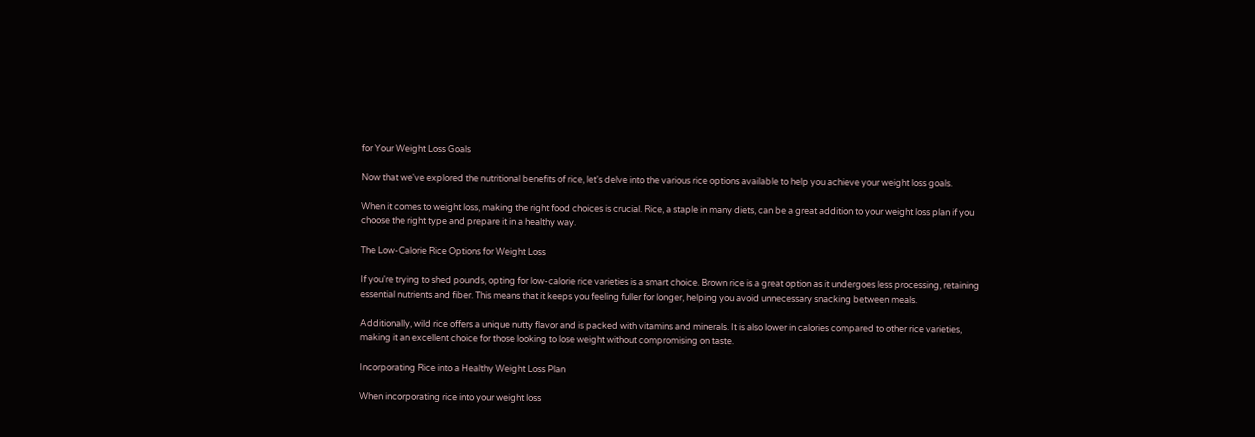for Your Weight Loss Goals

Now that we've explored the nutritional benefits of rice, let's delve into the various rice options available to help you achieve your weight loss goals.

When it comes to weight loss, making the right food choices is crucial. Rice, a staple in many diets, can be a great addition to your weight loss plan if you choose the right type and prepare it in a healthy way.

The Low-Calorie Rice Options for Weight Loss

If you're trying to shed pounds, opting for low-calorie rice varieties is a smart choice. Brown rice is a great option as it undergoes less processing, retaining essential nutrients and fiber. This means that it keeps you feeling fuller for longer, helping you avoid unnecessary snacking between meals.

Additionally, wild rice offers a unique nutty flavor and is packed with vitamins and minerals. It is also lower in calories compared to other rice varieties, making it an excellent choice for those looking to lose weight without compromising on taste.

Incorporating Rice into a Healthy Weight Loss Plan

When incorporating rice into your weight loss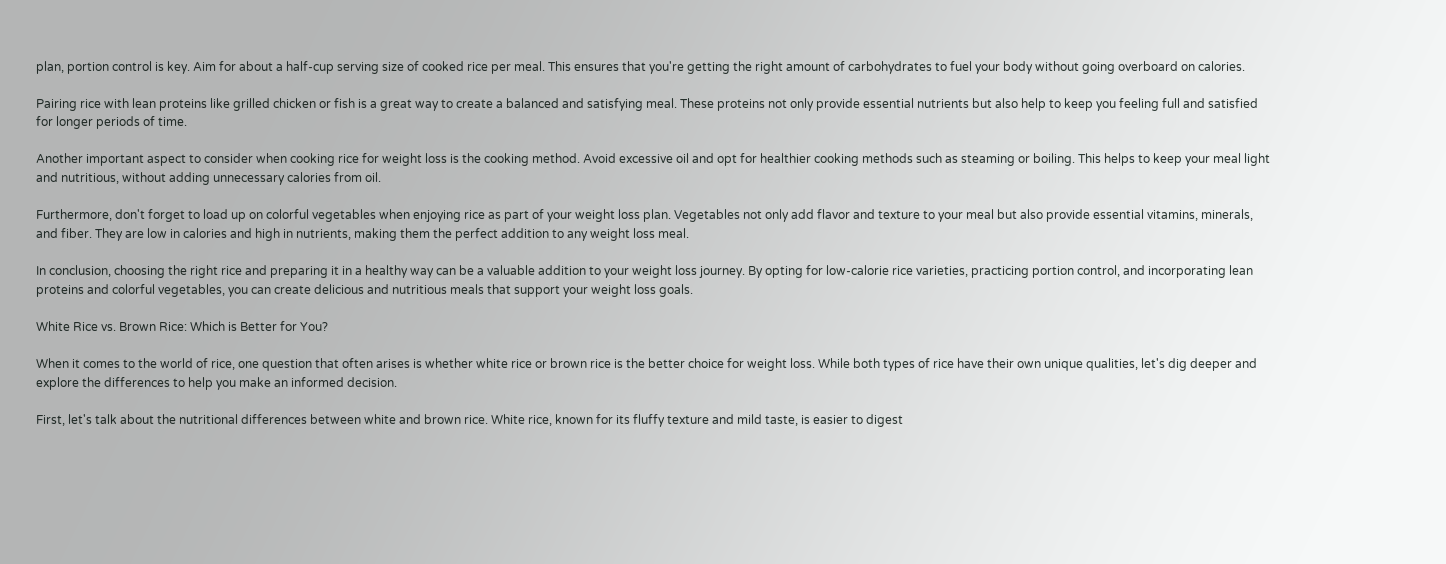plan, portion control is key. Aim for about a half-cup serving size of cooked rice per meal. This ensures that you're getting the right amount of carbohydrates to fuel your body without going overboard on calories.

Pairing rice with lean proteins like grilled chicken or fish is a great way to create a balanced and satisfying meal. These proteins not only provide essential nutrients but also help to keep you feeling full and satisfied for longer periods of time.

Another important aspect to consider when cooking rice for weight loss is the cooking method. Avoid excessive oil and opt for healthier cooking methods such as steaming or boiling. This helps to keep your meal light and nutritious, without adding unnecessary calories from oil.

Furthermore, don't forget to load up on colorful vegetables when enjoying rice as part of your weight loss plan. Vegetables not only add flavor and texture to your meal but also provide essential vitamins, minerals, and fiber. They are low in calories and high in nutrients, making them the perfect addition to any weight loss meal.

In conclusion, choosing the right rice and preparing it in a healthy way can be a valuable addition to your weight loss journey. By opting for low-calorie rice varieties, practicing portion control, and incorporating lean proteins and colorful vegetables, you can create delicious and nutritious meals that support your weight loss goals.

White Rice vs. Brown Rice: Which is Better for You?

When it comes to the world of rice, one question that often arises is whether white rice or brown rice is the better choice for weight loss. While both types of rice have their own unique qualities, let's dig deeper and explore the differences to help you make an informed decision.

First, let's talk about the nutritional differences between white and brown rice. White rice, known for its fluffy texture and mild taste, is easier to digest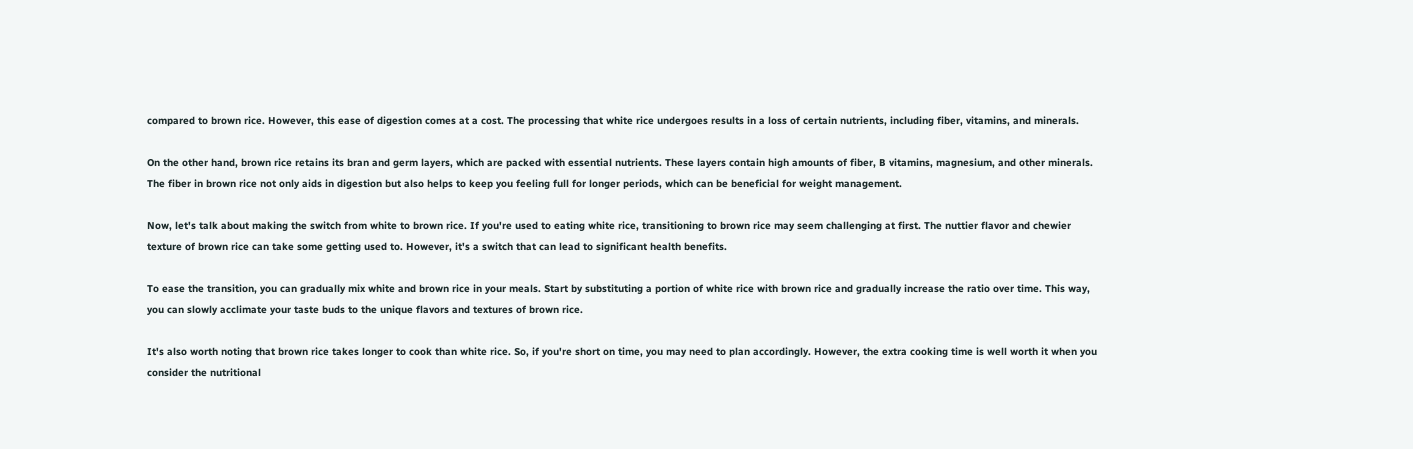compared to brown rice. However, this ease of digestion comes at a cost. The processing that white rice undergoes results in a loss of certain nutrients, including fiber, vitamins, and minerals.

On the other hand, brown rice retains its bran and germ layers, which are packed with essential nutrients. These layers contain high amounts of fiber, B vitamins, magnesium, and other minerals. The fiber in brown rice not only aids in digestion but also helps to keep you feeling full for longer periods, which can be beneficial for weight management.

Now, let's talk about making the switch from white to brown rice. If you're used to eating white rice, transitioning to brown rice may seem challenging at first. The nuttier flavor and chewier texture of brown rice can take some getting used to. However, it's a switch that can lead to significant health benefits.

To ease the transition, you can gradually mix white and brown rice in your meals. Start by substituting a portion of white rice with brown rice and gradually increase the ratio over time. This way, you can slowly acclimate your taste buds to the unique flavors and textures of brown rice.

It's also worth noting that brown rice takes longer to cook than white rice. So, if you're short on time, you may need to plan accordingly. However, the extra cooking time is well worth it when you consider the nutritional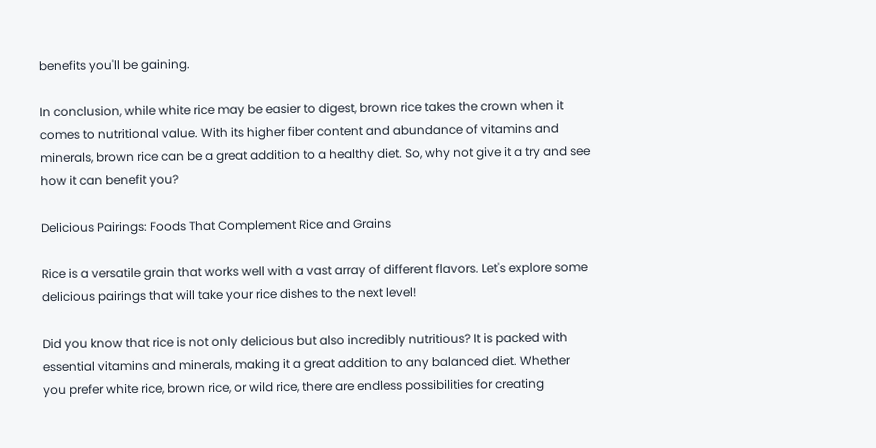benefits you'll be gaining.

In conclusion, while white rice may be easier to digest, brown rice takes the crown when it comes to nutritional value. With its higher fiber content and abundance of vitamins and minerals, brown rice can be a great addition to a healthy diet. So, why not give it a try and see how it can benefit you?

Delicious Pairings: Foods That Complement Rice and Grains

Rice is a versatile grain that works well with a vast array of different flavors. Let's explore some delicious pairings that will take your rice dishes to the next level!

Did you know that rice is not only delicious but also incredibly nutritious? It is packed with essential vitamins and minerals, making it a great addition to any balanced diet. Whether you prefer white rice, brown rice, or wild rice, there are endless possibilities for creating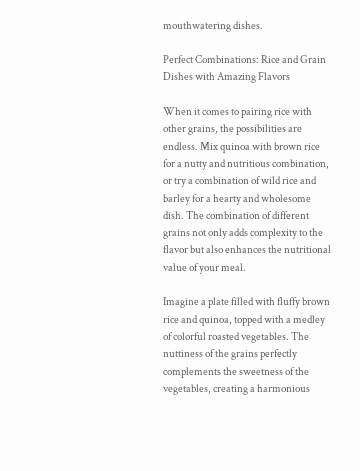mouthwatering dishes.

Perfect Combinations: Rice and Grain Dishes with Amazing Flavors

When it comes to pairing rice with other grains, the possibilities are endless. Mix quinoa with brown rice for a nutty and nutritious combination, or try a combination of wild rice and barley for a hearty and wholesome dish. The combination of different grains not only adds complexity to the flavor but also enhances the nutritional value of your meal.

Imagine a plate filled with fluffy brown rice and quinoa, topped with a medley of colorful roasted vegetables. The nuttiness of the grains perfectly complements the sweetness of the vegetables, creating a harmonious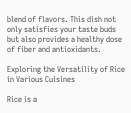blend of flavors. This dish not only satisfies your taste buds but also provides a healthy dose of fiber and antioxidants.

Exploring the Versatility of Rice in Various Cuisines

Rice is a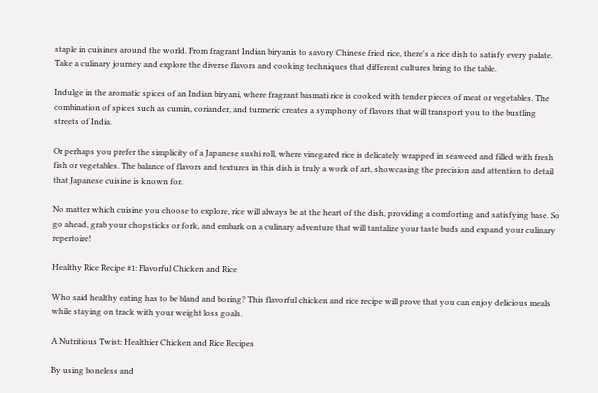staple in cuisines around the world. From fragrant Indian biryanis to savory Chinese fried rice, there's a rice dish to satisfy every palate. Take a culinary journey and explore the diverse flavors and cooking techniques that different cultures bring to the table.

Indulge in the aromatic spices of an Indian biryani, where fragrant basmati rice is cooked with tender pieces of meat or vegetables. The combination of spices such as cumin, coriander, and turmeric creates a symphony of flavors that will transport you to the bustling streets of India.

Or perhaps you prefer the simplicity of a Japanese sushi roll, where vinegared rice is delicately wrapped in seaweed and filled with fresh fish or vegetables. The balance of flavors and textures in this dish is truly a work of art, showcasing the precision and attention to detail that Japanese cuisine is known for.

No matter which cuisine you choose to explore, rice will always be at the heart of the dish, providing a comforting and satisfying base. So go ahead, grab your chopsticks or fork, and embark on a culinary adventure that will tantalize your taste buds and expand your culinary repertoire!

Healthy Rice Recipe #1: Flavorful Chicken and Rice

Who said healthy eating has to be bland and boring? This flavorful chicken and rice recipe will prove that you can enjoy delicious meals while staying on track with your weight loss goals.

A Nutritious Twist: Healthier Chicken and Rice Recipes

By using boneless and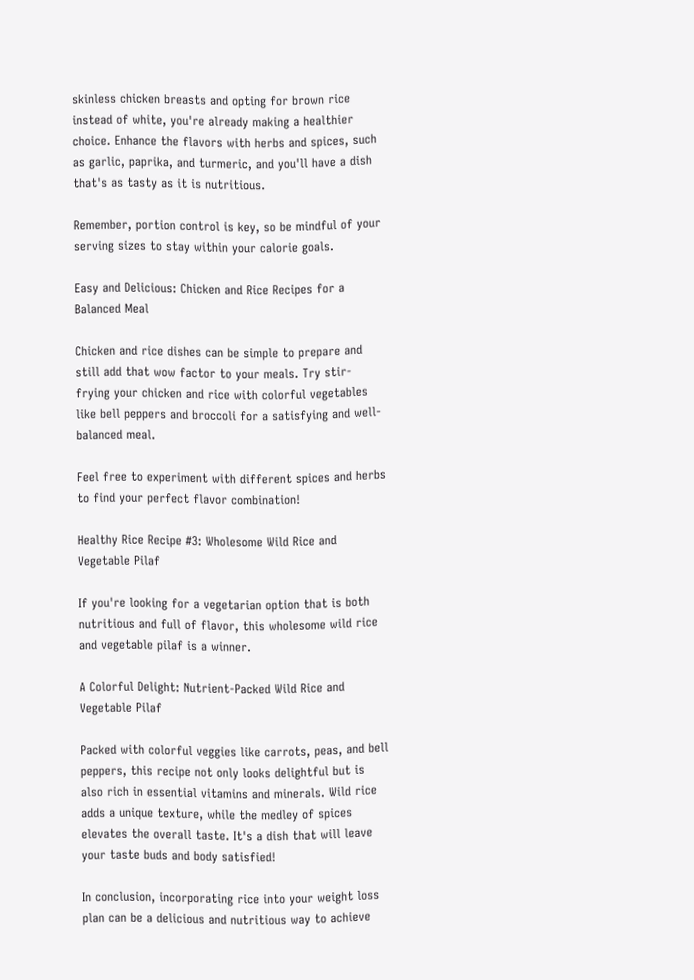skinless chicken breasts and opting for brown rice instead of white, you're already making a healthier choice. Enhance the flavors with herbs and spices, such as garlic, paprika, and turmeric, and you'll have a dish that's as tasty as it is nutritious.

Remember, portion control is key, so be mindful of your serving sizes to stay within your calorie goals.

Easy and Delicious: Chicken and Rice Recipes for a Balanced Meal

Chicken and rice dishes can be simple to prepare and still add that wow factor to your meals. Try stir-frying your chicken and rice with colorful vegetables like bell peppers and broccoli for a satisfying and well-balanced meal.

Feel free to experiment with different spices and herbs to find your perfect flavor combination!

Healthy Rice Recipe #3: Wholesome Wild Rice and Vegetable Pilaf

If you're looking for a vegetarian option that is both nutritious and full of flavor, this wholesome wild rice and vegetable pilaf is a winner.

A Colorful Delight: Nutrient-Packed Wild Rice and Vegetable Pilaf

Packed with colorful veggies like carrots, peas, and bell peppers, this recipe not only looks delightful but is also rich in essential vitamins and minerals. Wild rice adds a unique texture, while the medley of spices elevates the overall taste. It's a dish that will leave your taste buds and body satisfied!

In conclusion, incorporating rice into your weight loss plan can be a delicious and nutritious way to achieve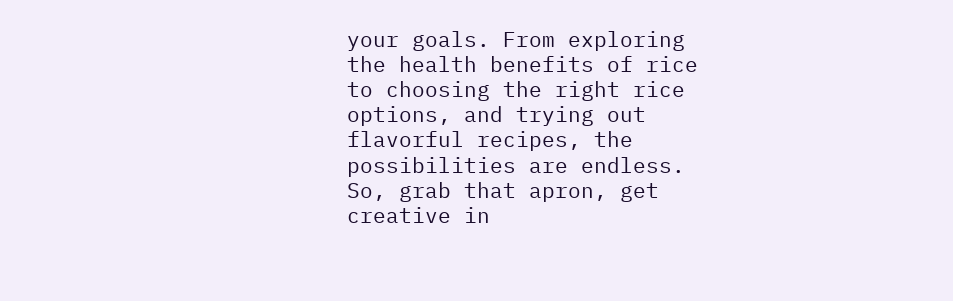your goals. From exploring the health benefits of rice to choosing the right rice options, and trying out flavorful recipes, the possibilities are endless. So, grab that apron, get creative in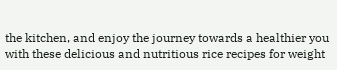the kitchen, and enjoy the journey towards a healthier you with these delicious and nutritious rice recipes for weight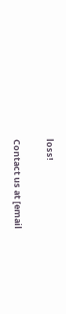loss!

Contact us at [email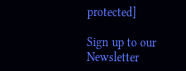protected]

Sign up to our Newsletter